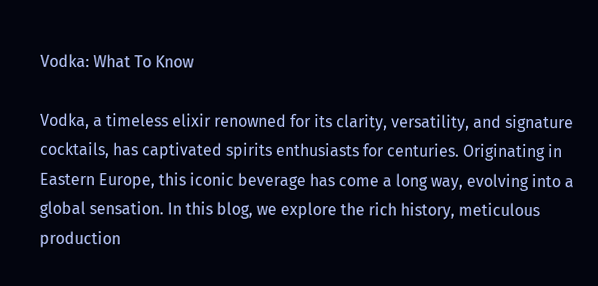Vodka: What To Know

Vodka, a timeless elixir renowned for its clarity, versatility, and signature cocktails, has captivated spirits enthusiasts for centuries. Originating in Eastern Europe, this iconic beverage has come a long way, evolving into a global sensation. In this blog, we explore the rich history, meticulous production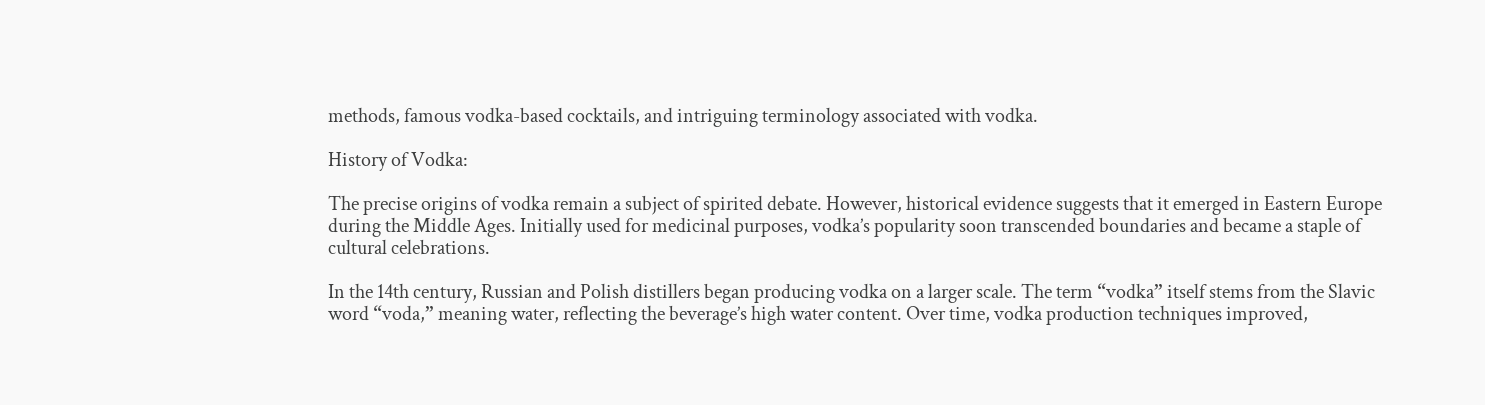methods, famous vodka-based cocktails, and intriguing terminology associated with vodka.

History of Vodka:

The precise origins of vodka remain a subject of spirited debate. However, historical evidence suggests that it emerged in Eastern Europe during the Middle Ages. Initially used for medicinal purposes, vodka’s popularity soon transcended boundaries and became a staple of cultural celebrations.

In the 14th century, Russian and Polish distillers began producing vodka on a larger scale. The term “vodka” itself stems from the Slavic word “voda,” meaning water, reflecting the beverage’s high water content. Over time, vodka production techniques improved,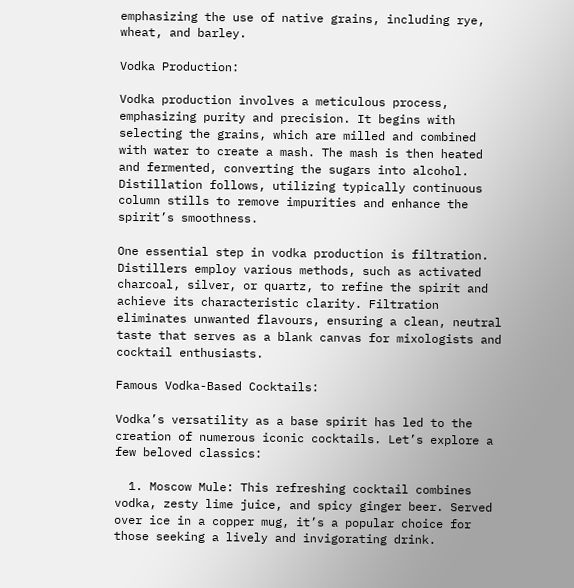emphasizing the use of native grains, including rye, wheat, and barley.

Vodka Production:

Vodka production involves a meticulous process, emphasizing purity and precision. It begins with selecting the grains, which are milled and combined with water to create a mash. The mash is then heated and fermented, converting the sugars into alcohol. Distillation follows, utilizing typically continuous column stills to remove impurities and enhance the spirit’s smoothness.

One essential step in vodka production is filtration. Distillers employ various methods, such as activated charcoal, silver, or quartz, to refine the spirit and achieve its characteristic clarity. Filtration eliminates unwanted flavours, ensuring a clean, neutral taste that serves as a blank canvas for mixologists and cocktail enthusiasts.

Famous Vodka-Based Cocktails:

Vodka’s versatility as a base spirit has led to the creation of numerous iconic cocktails. Let’s explore a few beloved classics:

  1. Moscow Mule: This refreshing cocktail combines vodka, zesty lime juice, and spicy ginger beer. Served over ice in a copper mug, it’s a popular choice for those seeking a lively and invigorating drink.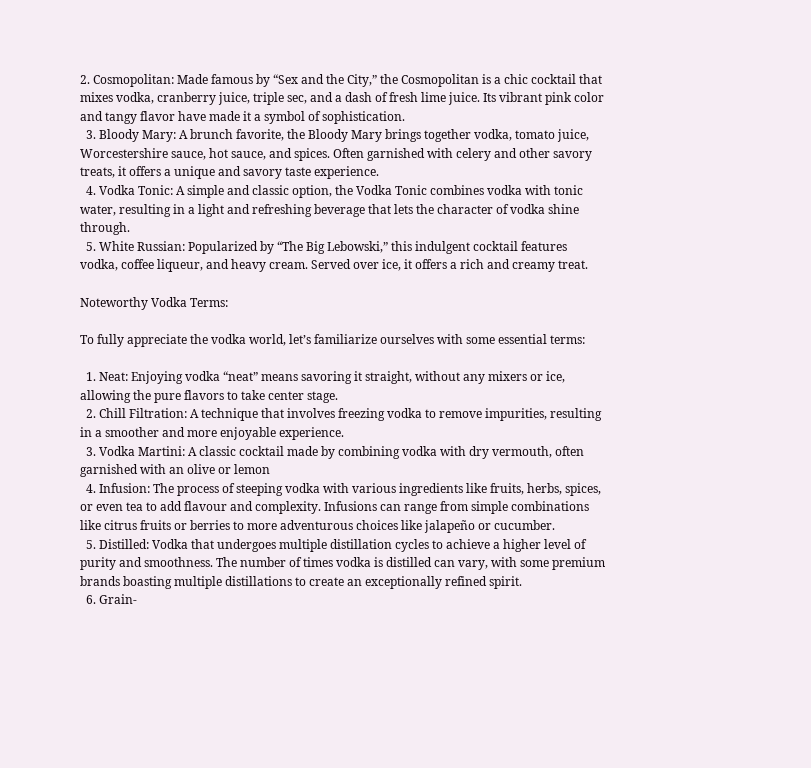2. Cosmopolitan: Made famous by “Sex and the City,” the Cosmopolitan is a chic cocktail that mixes vodka, cranberry juice, triple sec, and a dash of fresh lime juice. Its vibrant pink color and tangy flavor have made it a symbol of sophistication.
  3. Bloody Mary: A brunch favorite, the Bloody Mary brings together vodka, tomato juice, Worcestershire sauce, hot sauce, and spices. Often garnished with celery and other savory treats, it offers a unique and savory taste experience.
  4. Vodka Tonic: A simple and classic option, the Vodka Tonic combines vodka with tonic water, resulting in a light and refreshing beverage that lets the character of vodka shine through.
  5. White Russian: Popularized by “The Big Lebowski,” this indulgent cocktail features vodka, coffee liqueur, and heavy cream. Served over ice, it offers a rich and creamy treat.

Noteworthy Vodka Terms:

To fully appreciate the vodka world, let’s familiarize ourselves with some essential terms:

  1. Neat: Enjoying vodka “neat” means savoring it straight, without any mixers or ice, allowing the pure flavors to take center stage.
  2. Chill Filtration: A technique that involves freezing vodka to remove impurities, resulting in a smoother and more enjoyable experience.
  3. Vodka Martini: A classic cocktail made by combining vodka with dry vermouth, often garnished with an olive or lemon
  4. Infusion: The process of steeping vodka with various ingredients like fruits, herbs, spices, or even tea to add flavour and complexity. Infusions can range from simple combinations like citrus fruits or berries to more adventurous choices like jalapeño or cucumber.
  5. Distilled: Vodka that undergoes multiple distillation cycles to achieve a higher level of purity and smoothness. The number of times vodka is distilled can vary, with some premium brands boasting multiple distillations to create an exceptionally refined spirit.
  6. Grain-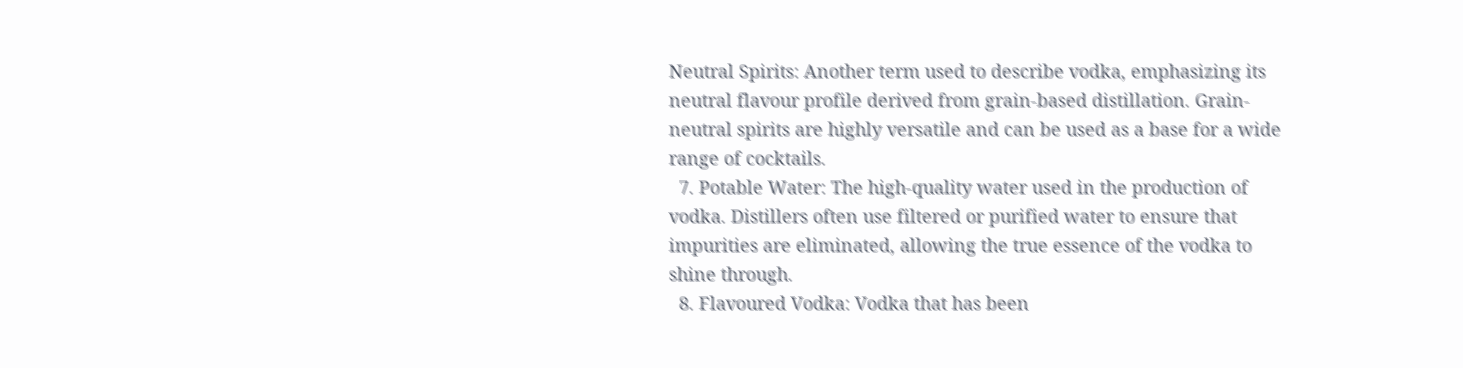Neutral Spirits: Another term used to describe vodka, emphasizing its neutral flavour profile derived from grain-based distillation. Grain-neutral spirits are highly versatile and can be used as a base for a wide range of cocktails.
  7. Potable Water: The high-quality water used in the production of vodka. Distillers often use filtered or purified water to ensure that impurities are eliminated, allowing the true essence of the vodka to shine through.
  8. Flavoured Vodka: Vodka that has been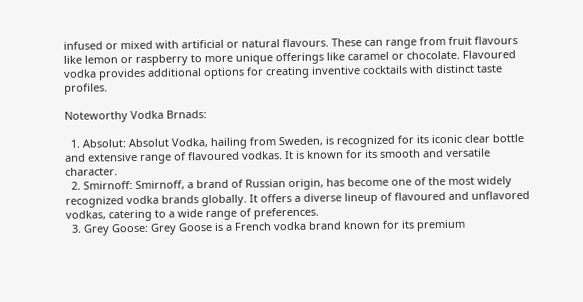infused or mixed with artificial or natural flavours. These can range from fruit flavours like lemon or raspberry to more unique offerings like caramel or chocolate. Flavoured vodka provides additional options for creating inventive cocktails with distinct taste profiles.

Noteworthy Vodka Brnads:

  1. Absolut: Absolut Vodka, hailing from Sweden, is recognized for its iconic clear bottle and extensive range of flavoured vodkas. It is known for its smooth and versatile character.
  2. Smirnoff: Smirnoff, a brand of Russian origin, has become one of the most widely recognized vodka brands globally. It offers a diverse lineup of flavoured and unflavored vodkas, catering to a wide range of preferences.
  3. Grey Goose: Grey Goose is a French vodka brand known for its premium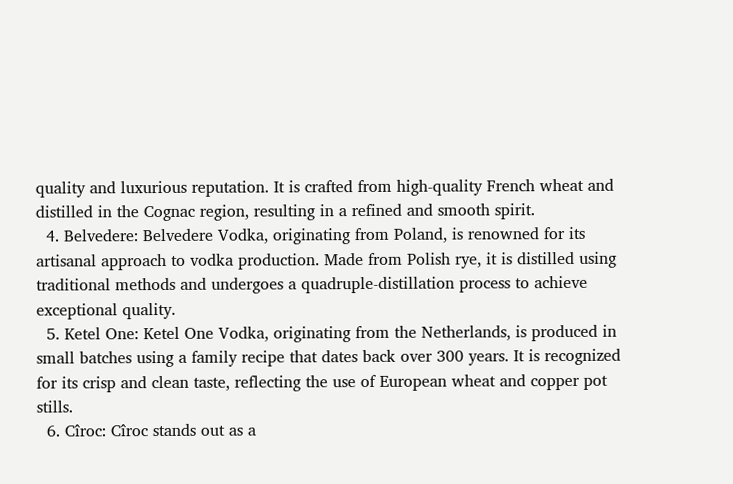quality and luxurious reputation. It is crafted from high-quality French wheat and distilled in the Cognac region, resulting in a refined and smooth spirit.
  4. Belvedere: Belvedere Vodka, originating from Poland, is renowned for its artisanal approach to vodka production. Made from Polish rye, it is distilled using traditional methods and undergoes a quadruple-distillation process to achieve exceptional quality.
  5. Ketel One: Ketel One Vodka, originating from the Netherlands, is produced in small batches using a family recipe that dates back over 300 years. It is recognized for its crisp and clean taste, reflecting the use of European wheat and copper pot stills.
  6. Cîroc: Cîroc stands out as a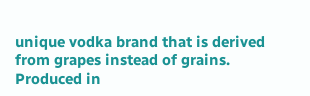unique vodka brand that is derived from grapes instead of grains. Produced in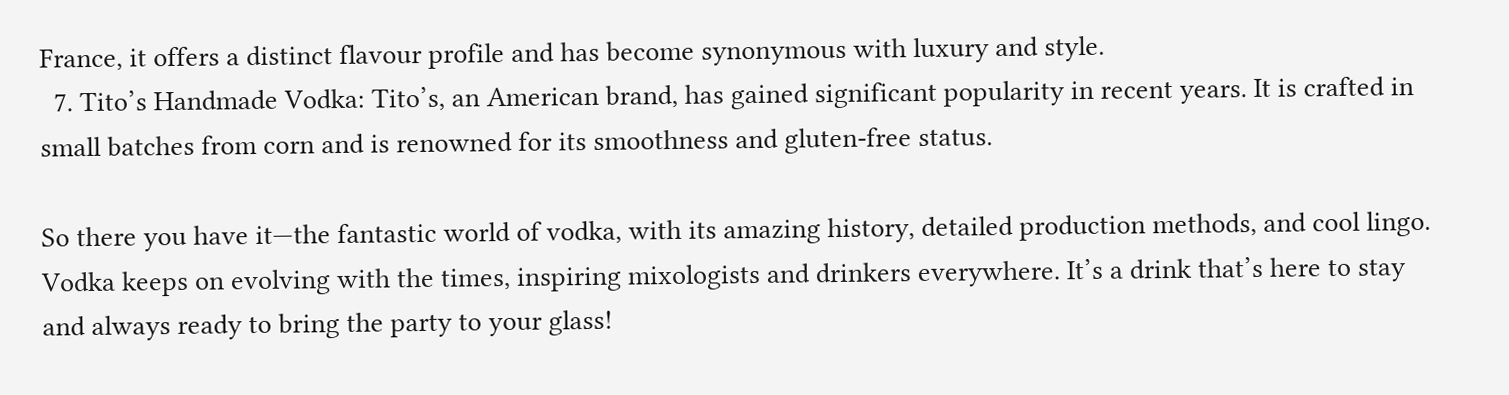France, it offers a distinct flavour profile and has become synonymous with luxury and style.
  7. Tito’s Handmade Vodka: Tito’s, an American brand, has gained significant popularity in recent years. It is crafted in small batches from corn and is renowned for its smoothness and gluten-free status.

So there you have it—the fantastic world of vodka, with its amazing history, detailed production methods, and cool lingo. Vodka keeps on evolving with the times, inspiring mixologists and drinkers everywhere. It’s a drink that’s here to stay and always ready to bring the party to your glass!